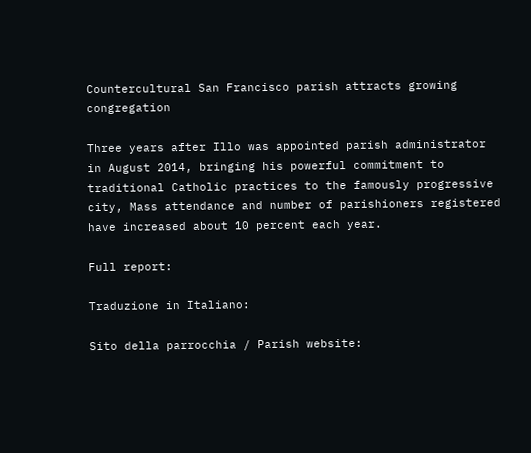Countercultural San Francisco parish attracts growing congregation

Three years after Illo was appointed parish administrator in August 2014, bringing his powerful commitment to traditional Catholic practices to the famously progressive city, Mass attendance and number of parishioners registered have increased about 10 percent each year.

Full report:

Traduzione in Italiano:

Sito della parrocchia / Parish website: